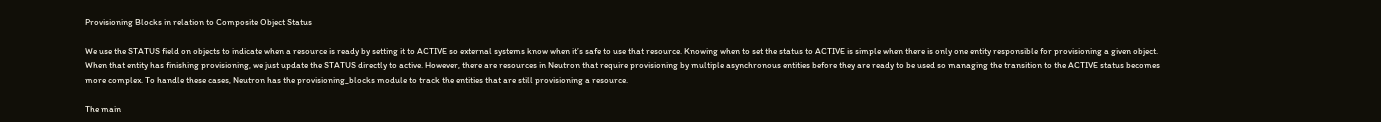Provisioning Blocks in relation to Composite Object Status

We use the STATUS field on objects to indicate when a resource is ready by setting it to ACTIVE so external systems know when it’s safe to use that resource. Knowing when to set the status to ACTIVE is simple when there is only one entity responsible for provisioning a given object. When that entity has finishing provisioning, we just update the STATUS directly to active. However, there are resources in Neutron that require provisioning by multiple asynchronous entities before they are ready to be used so managing the transition to the ACTIVE status becomes more complex. To handle these cases, Neutron has the provisioning_blocks module to track the entities that are still provisioning a resource.

The main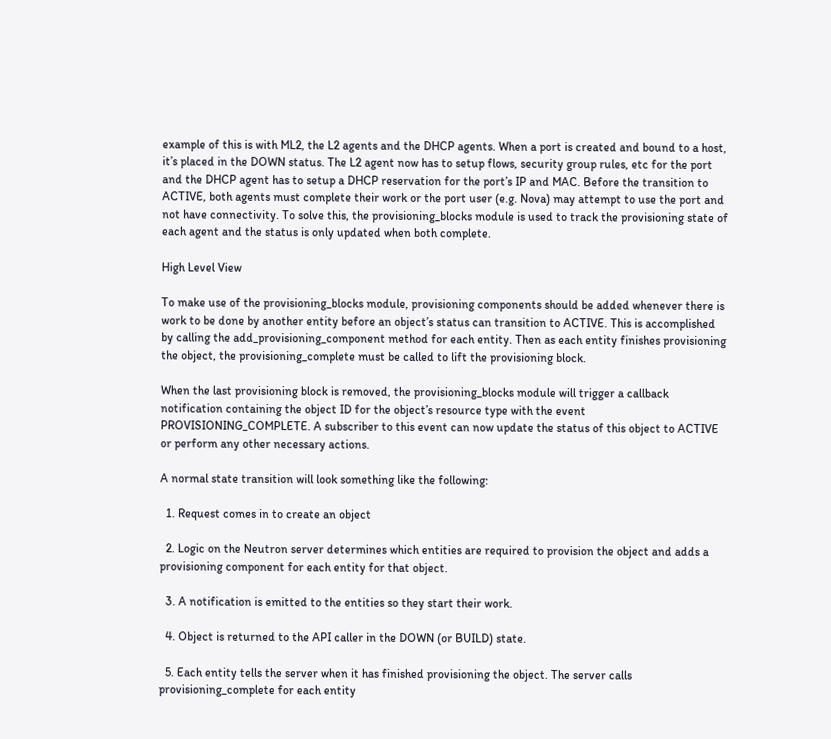example of this is with ML2, the L2 agents and the DHCP agents. When a port is created and bound to a host, it’s placed in the DOWN status. The L2 agent now has to setup flows, security group rules, etc for the port and the DHCP agent has to setup a DHCP reservation for the port’s IP and MAC. Before the transition to ACTIVE, both agents must complete their work or the port user (e.g. Nova) may attempt to use the port and not have connectivity. To solve this, the provisioning_blocks module is used to track the provisioning state of each agent and the status is only updated when both complete.

High Level View

To make use of the provisioning_blocks module, provisioning components should be added whenever there is work to be done by another entity before an object’s status can transition to ACTIVE. This is accomplished by calling the add_provisioning_component method for each entity. Then as each entity finishes provisioning the object, the provisioning_complete must be called to lift the provisioning block.

When the last provisioning block is removed, the provisioning_blocks module will trigger a callback notification containing the object ID for the object’s resource type with the event PROVISIONING_COMPLETE. A subscriber to this event can now update the status of this object to ACTIVE or perform any other necessary actions.

A normal state transition will look something like the following:

  1. Request comes in to create an object

  2. Logic on the Neutron server determines which entities are required to provision the object and adds a provisioning component for each entity for that object.

  3. A notification is emitted to the entities so they start their work.

  4. Object is returned to the API caller in the DOWN (or BUILD) state.

  5. Each entity tells the server when it has finished provisioning the object. The server calls provisioning_complete for each entity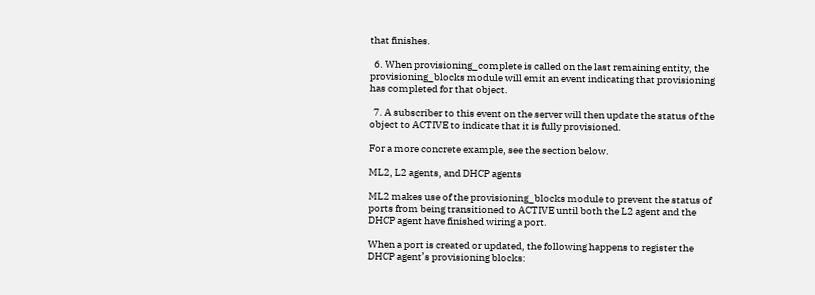that finishes.

  6. When provisioning_complete is called on the last remaining entity, the provisioning_blocks module will emit an event indicating that provisioning has completed for that object.

  7. A subscriber to this event on the server will then update the status of the object to ACTIVE to indicate that it is fully provisioned.

For a more concrete example, see the section below.

ML2, L2 agents, and DHCP agents

ML2 makes use of the provisioning_blocks module to prevent the status of ports from being transitioned to ACTIVE until both the L2 agent and the DHCP agent have finished wiring a port.

When a port is created or updated, the following happens to register the DHCP agent’s provisioning blocks: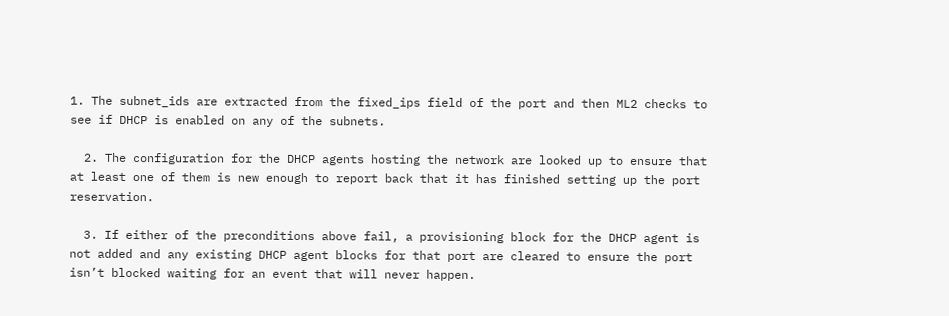1. The subnet_ids are extracted from the fixed_ips field of the port and then ML2 checks to see if DHCP is enabled on any of the subnets.

  2. The configuration for the DHCP agents hosting the network are looked up to ensure that at least one of them is new enough to report back that it has finished setting up the port reservation.

  3. If either of the preconditions above fail, a provisioning block for the DHCP agent is not added and any existing DHCP agent blocks for that port are cleared to ensure the port isn’t blocked waiting for an event that will never happen.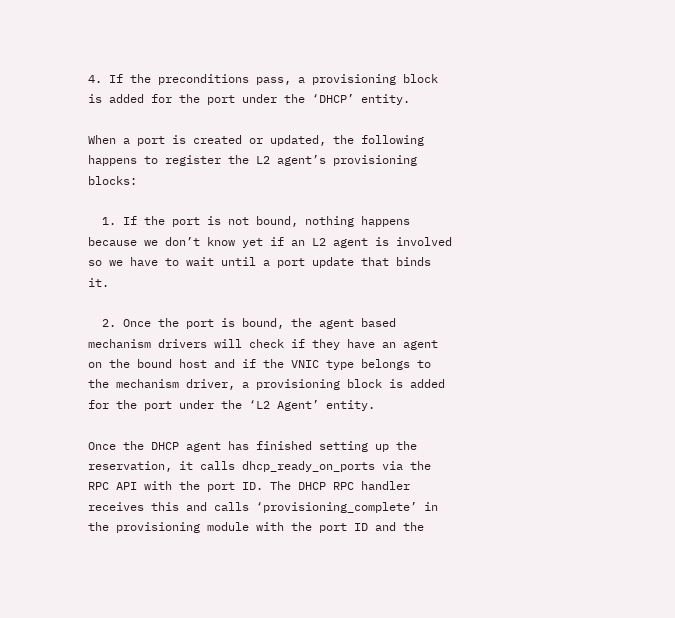4. If the preconditions pass, a provisioning block is added for the port under the ‘DHCP’ entity.

When a port is created or updated, the following happens to register the L2 agent’s provisioning blocks:

  1. If the port is not bound, nothing happens because we don’t know yet if an L2 agent is involved so we have to wait until a port update that binds it.

  2. Once the port is bound, the agent based mechanism drivers will check if they have an agent on the bound host and if the VNIC type belongs to the mechanism driver, a provisioning block is added for the port under the ‘L2 Agent’ entity.

Once the DHCP agent has finished setting up the reservation, it calls dhcp_ready_on_ports via the RPC API with the port ID. The DHCP RPC handler receives this and calls ‘provisioning_complete’ in the provisioning module with the port ID and the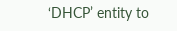‘DHCP’ entity to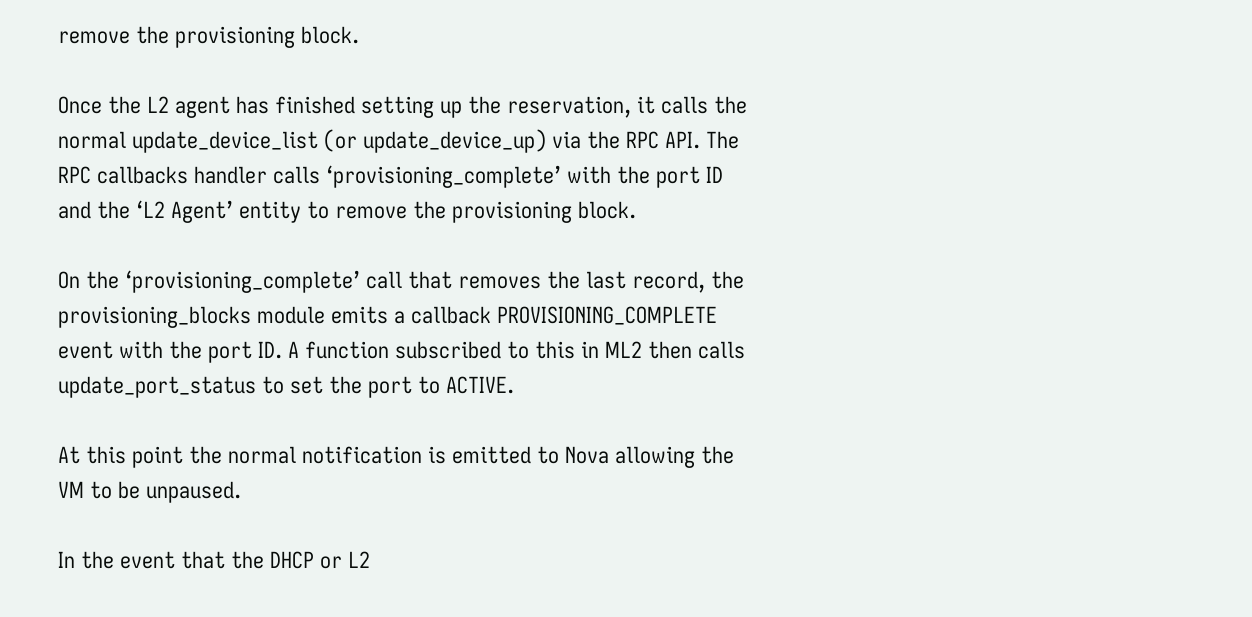remove the provisioning block.

Once the L2 agent has finished setting up the reservation, it calls the normal update_device_list (or update_device_up) via the RPC API. The RPC callbacks handler calls ‘provisioning_complete’ with the port ID and the ‘L2 Agent’ entity to remove the provisioning block.

On the ‘provisioning_complete’ call that removes the last record, the provisioning_blocks module emits a callback PROVISIONING_COMPLETE event with the port ID. A function subscribed to this in ML2 then calls update_port_status to set the port to ACTIVE.

At this point the normal notification is emitted to Nova allowing the VM to be unpaused.

In the event that the DHCP or L2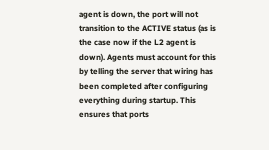agent is down, the port will not transition to the ACTIVE status (as is the case now if the L2 agent is down). Agents must account for this by telling the server that wiring has been completed after configuring everything during startup. This ensures that ports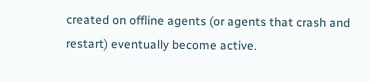created on offline agents (or agents that crash and restart) eventually become active.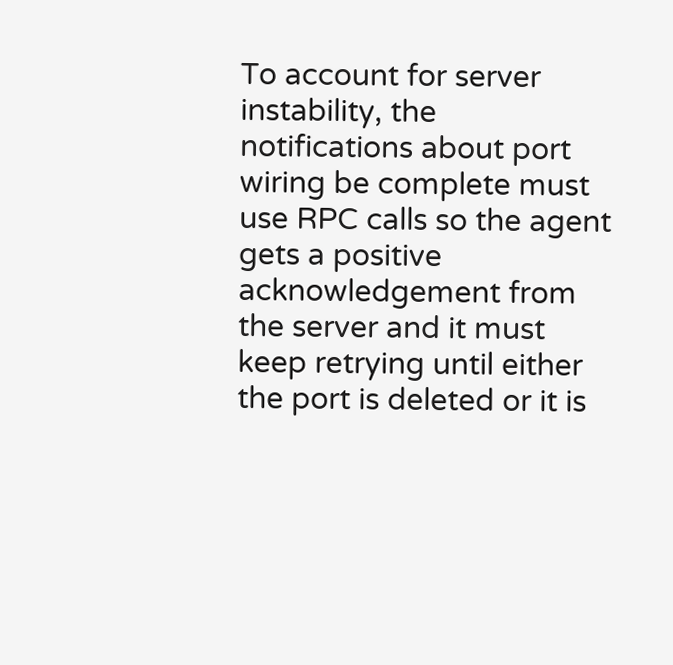To account for server instability, the notifications about port wiring be complete must use RPC calls so the agent gets a positive acknowledgement from the server and it must keep retrying until either the port is deleted or it is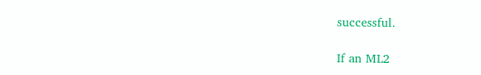successful.

If an ML2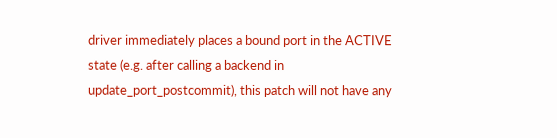driver immediately places a bound port in the ACTIVE state (e.g. after calling a backend in update_port_postcommit), this patch will not have any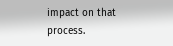impact on that process.